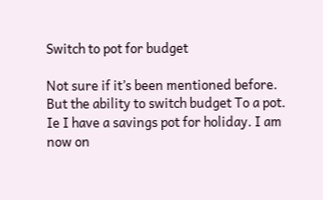Switch to pot for budget

Not sure if it’s been mentioned before.
But the ability to switch budget To a pot.
Ie I have a savings pot for holiday. I am now on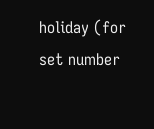holiday (for set number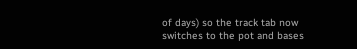of days) so the track tab now switches to the pot and bases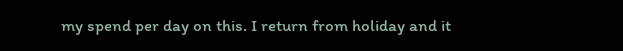my spend per day on this. I return from holiday and it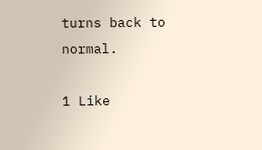turns back to normal.

1 Like